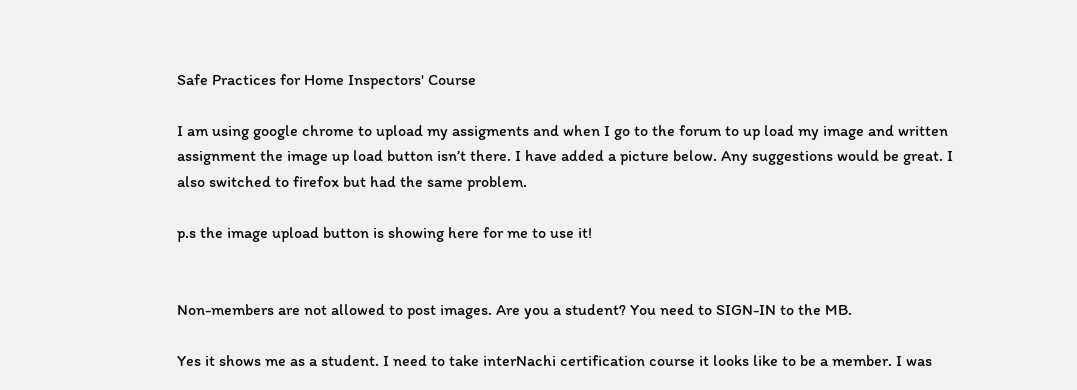Safe Practices for Home Inspectors' Course

I am using google chrome to upload my assigments and when I go to the forum to up load my image and written assignment the image up load button isn’t there. I have added a picture below. Any suggestions would be great. I also switched to firefox but had the same problem.

p.s the image upload button is showing here for me to use it!


Non-members are not allowed to post images. Are you a student? You need to SIGN-IN to the MB.

Yes it shows me as a student. I need to take interNachi certification course it looks like to be a member. I was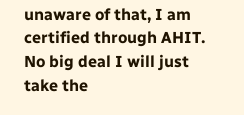unaware of that, I am certified through AHIT. No big deal I will just take the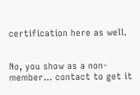certification here as well.


No, you show as a non-member… contact to get it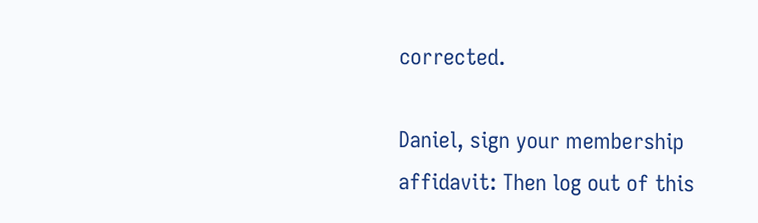corrected.

Daniel, sign your membership affidavit: Then log out of this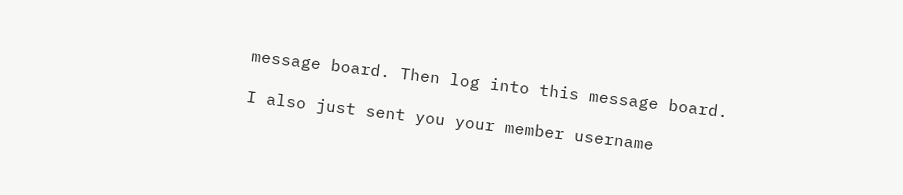message board. Then log into this message board.

I also just sent you your member username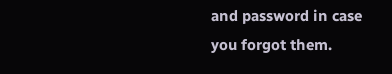and password in case you forgot them.